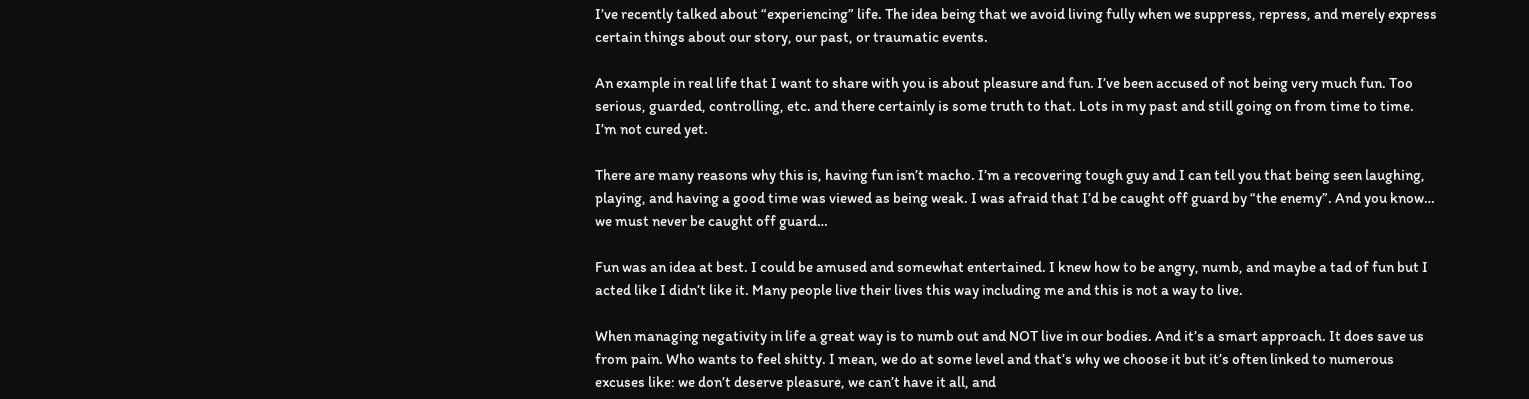I’ve recently talked about “experiencing” life. The idea being that we avoid living fully when we suppress, repress, and merely express certain things about our story, our past, or traumatic events.

An example in real life that I want to share with you is about pleasure and fun. I’ve been accused of not being very much fun. Too serious, guarded, controlling, etc. and there certainly is some truth to that. Lots in my past and still going on from time to time. I’m not cured yet.

There are many reasons why this is, having fun isn’t macho. I’m a recovering tough guy and I can tell you that being seen laughing, playing, and having a good time was viewed as being weak. I was afraid that I’d be caught off guard by “the enemy”. And you know… we must never be caught off guard…

Fun was an idea at best. I could be amused and somewhat entertained. I knew how to be angry, numb, and maybe a tad of fun but I acted like I didn’t like it. Many people live their lives this way including me and this is not a way to live.

When managing negativity in life a great way is to numb out and NOT live in our bodies. And it’s a smart approach. It does save us from pain. Who wants to feel shitty. I mean, we do at some level and that’s why we choose it but it’s often linked to numerous excuses like: we don’t deserve pleasure, we can’t have it all, and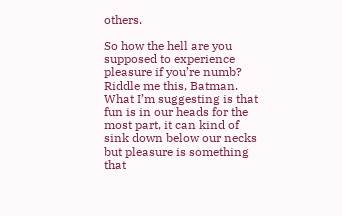others.

So how the hell are you supposed to experience pleasure if you’re numb? Riddle me this, Batman. What I’m suggesting is that fun is in our heads for the most part, it can kind of sink down below our necks but pleasure is something that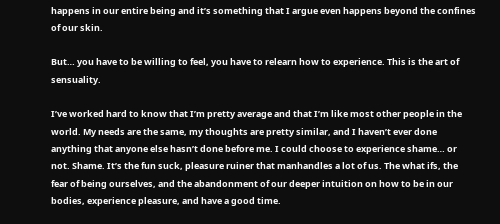happens in our entire being and it’s something that I argue even happens beyond the confines of our skin.

But… you have to be willing to feel, you have to relearn how to experience. This is the art of sensuality.

I’ve worked hard to know that I’m pretty average and that I’m like most other people in the world. My needs are the same, my thoughts are pretty similar, and I haven’t ever done anything that anyone else hasn’t done before me. I could choose to experience shame… or not. Shame. It’s the fun suck, pleasure ruiner that manhandles a lot of us. The what ifs, the fear of being ourselves, and the abandonment of our deeper intuition on how to be in our bodies, experience pleasure, and have a good time.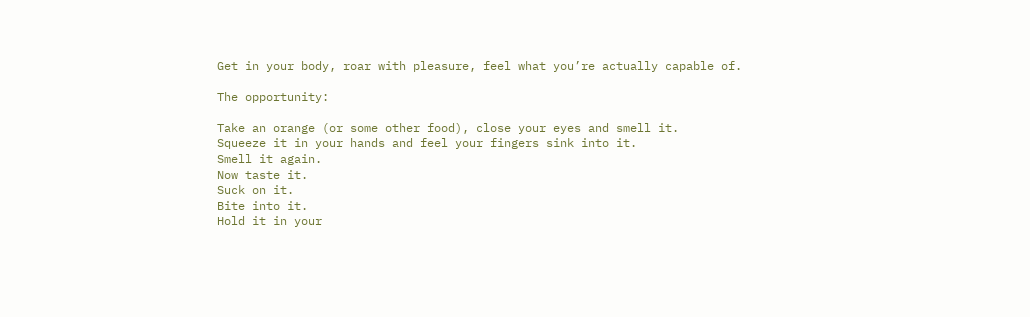Get in your body, roar with pleasure, feel what you’re actually capable of.

The opportunity:

Take an orange (or some other food), close your eyes and smell it.
Squeeze it in your hands and feel your fingers sink into it.
Smell it again.
Now taste it.
Suck on it.
Bite into it.
Hold it in your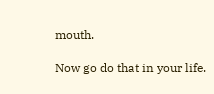mouth.

Now go do that in your life.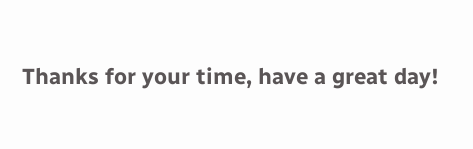Thanks for your time, have a great day!